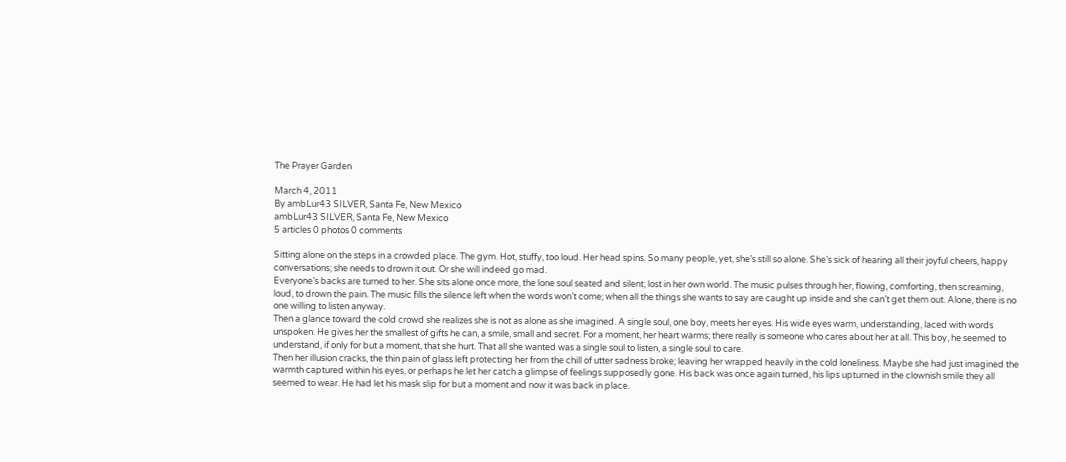The Prayer Garden

March 4, 2011
By ambLur43 SILVER, Santa Fe, New Mexico
ambLur43 SILVER, Santa Fe, New Mexico
5 articles 0 photos 0 comments

Sitting alone on the steps in a crowded place. The gym. Hot, stuffy, too loud. Her head spins. So many people, yet, she’s still so alone. She’s sick of hearing all their joyful cheers, happy conversations; she needs to drown it out. Or she will indeed go mad.
Everyone’s backs are turned to her. She sits alone once more, the lone soul seated and silent; lost in her own world. The music pulses through her, flowing, comforting, then screaming, loud, to drown the pain. The music fills the silence left when the words won’t come; when all the things she wants to say are caught up inside and she can’t get them out. Alone, there is no one willing to listen anyway.
Then a glance toward the cold crowd she realizes she is not as alone as she imagined. A single soul, one boy, meets her eyes. His wide eyes warm, understanding, laced with words unspoken. He gives her the smallest of gifts he can, a smile, small and secret. For a moment, her heart warms; there really is someone who cares about her at all. This boy, he seemed to understand, if only for but a moment, that she hurt. That all she wanted was a single soul to listen, a single soul to care.
Then her illusion cracks, the thin pain of glass left protecting her from the chill of utter sadness broke; leaving her wrapped heavily in the cold loneliness. Maybe she had just imagined the warmth captured within his eyes, or perhaps he let her catch a glimpse of feelings supposedly gone. His back was once again turned, his lips upturned in the clownish smile they all seemed to wear. He had let his mask slip for but a moment and now it was back in place.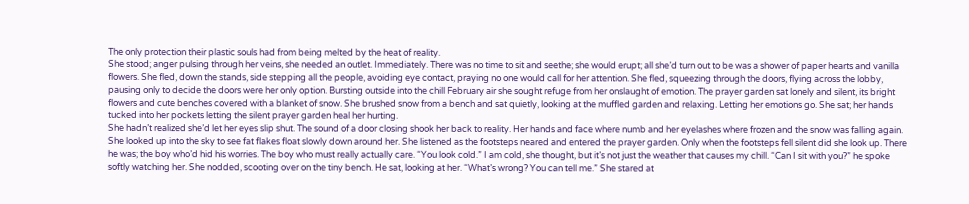The only protection their plastic souls had from being melted by the heat of reality.
She stood; anger pulsing through her veins, she needed an outlet. Immediately. There was no time to sit and seethe; she would erupt; all she’d turn out to be was a shower of paper hearts and vanilla flowers. She fled, down the stands, side stepping all the people, avoiding eye contact, praying no one would call for her attention. She fled, squeezing through the doors, flying across the lobby, pausing only to decide the doors were her only option. Bursting outside into the chill February air she sought refuge from her onslaught of emotion. The prayer garden sat lonely and silent, its bright flowers and cute benches covered with a blanket of snow. She brushed snow from a bench and sat quietly, looking at the muffled garden and relaxing. Letting her emotions go. She sat; her hands tucked into her pockets letting the silent prayer garden heal her hurting.
She hadn’t realized she’d let her eyes slip shut. The sound of a door closing shook her back to reality. Her hands and face where numb and her eyelashes where frozen and the snow was falling again. She looked up into the sky to see fat flakes float slowly down around her. She listened as the footsteps neared and entered the prayer garden. Only when the footsteps fell silent did she look up. There he was; the boy who’d hid his worries. The boy who must really actually care. “You look cold.” I am cold, she thought, but it’s not just the weather that causes my chill. “Can I sit with you?” he spoke softly watching her. She nodded, scooting over on the tiny bench. He sat, looking at her. “What’s wrong? You can tell me.” She stared at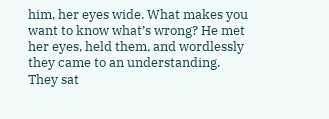him, her eyes wide. What makes you want to know what’s wrong? He met her eyes, held them, and wordlessly they came to an understanding.
They sat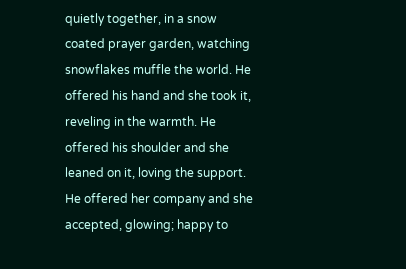quietly together, in a snow coated prayer garden, watching snowflakes muffle the world. He offered his hand and she took it, reveling in the warmth. He offered his shoulder and she leaned on it, loving the support. He offered her company and she accepted, glowing; happy to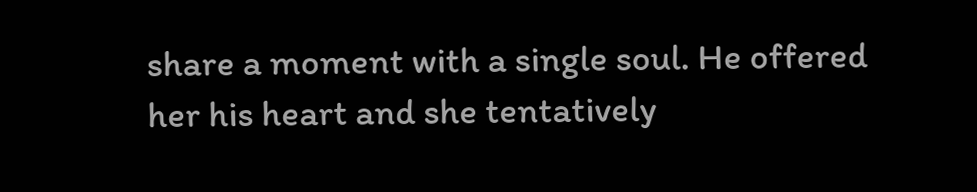share a moment with a single soul. He offered her his heart and she tentatively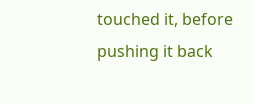touched it, before pushing it back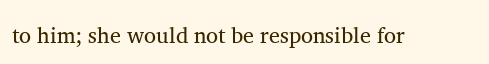to him; she would not be responsible for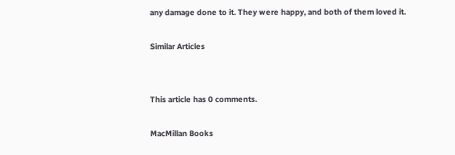any damage done to it. They were happy, and both of them loved it.

Similar Articles


This article has 0 comments.

MacMillan Books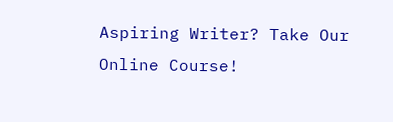Aspiring Writer? Take Our Online Course!